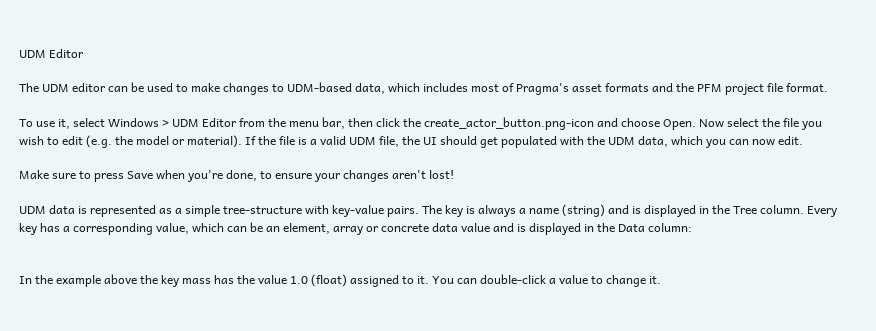UDM Editor

The UDM editor can be used to make changes to UDM-based data, which includes most of Pragma's asset formats and the PFM project file format.

To use it, select Windows > UDM Editor from the menu bar, then click the create_actor_button.png-icon and choose Open. Now select the file you wish to edit (e.g. the model or material). If the file is a valid UDM file, the UI should get populated with the UDM data, which you can now edit.

Make sure to press Save when you're done, to ensure your changes aren't lost!

UDM data is represented as a simple tree-structure with key-value pairs. The key is always a name (string) and is displayed in the Tree column. Every key has a corresponding value, which can be an element, array or concrete data value and is displayed in the Data column:


In the example above the key mass has the value 1.0 (float) assigned to it. You can double-click a value to change it.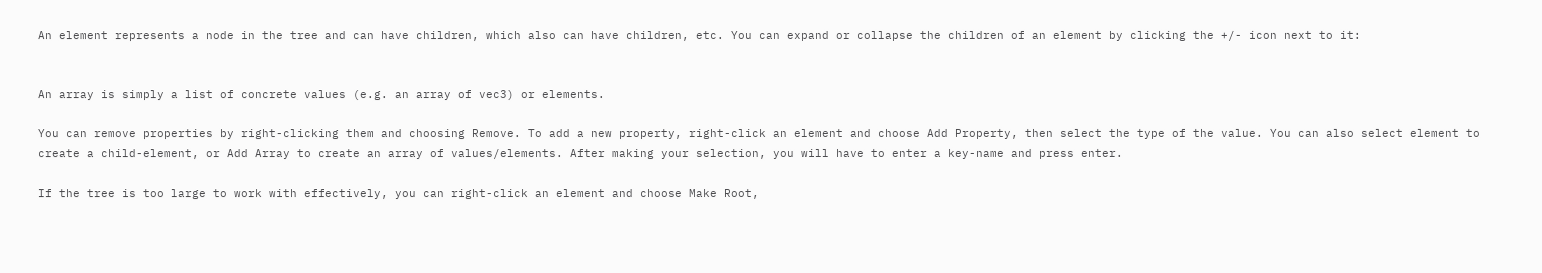An element represents a node in the tree and can have children, which also can have children, etc. You can expand or collapse the children of an element by clicking the +/- icon next to it:


An array is simply a list of concrete values (e.g. an array of vec3) or elements.

You can remove properties by right-clicking them and choosing Remove. To add a new property, right-click an element and choose Add Property, then select the type of the value. You can also select element to create a child-element, or Add Array to create an array of values/elements. After making your selection, you will have to enter a key-name and press enter.

If the tree is too large to work with effectively, you can right-click an element and choose Make Root,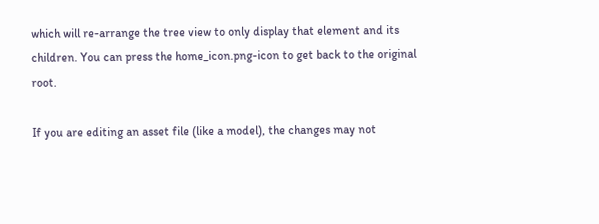which will re-arrange the tree view to only display that element and its children. You can press the home_icon.png-icon to get back to the original root.

If you are editing an asset file (like a model), the changes may not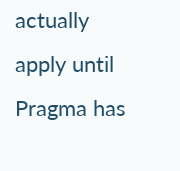actually apply until Pragma has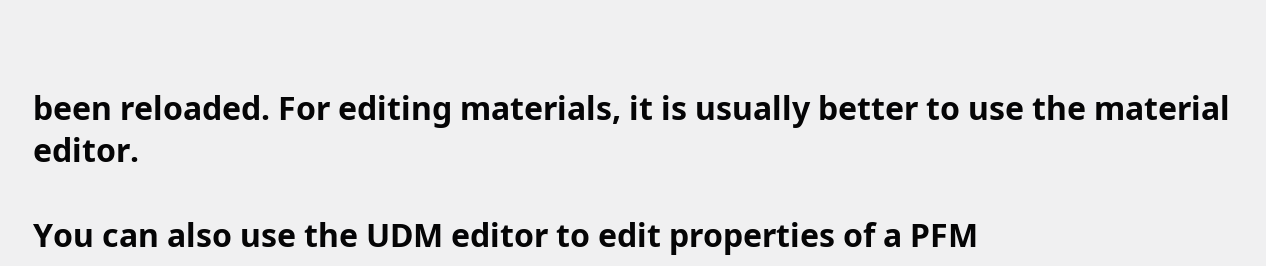been reloaded. For editing materials, it is usually better to use the material editor.

You can also use the UDM editor to edit properties of a PFM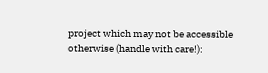project which may not be accessible otherwise (handle with care!):